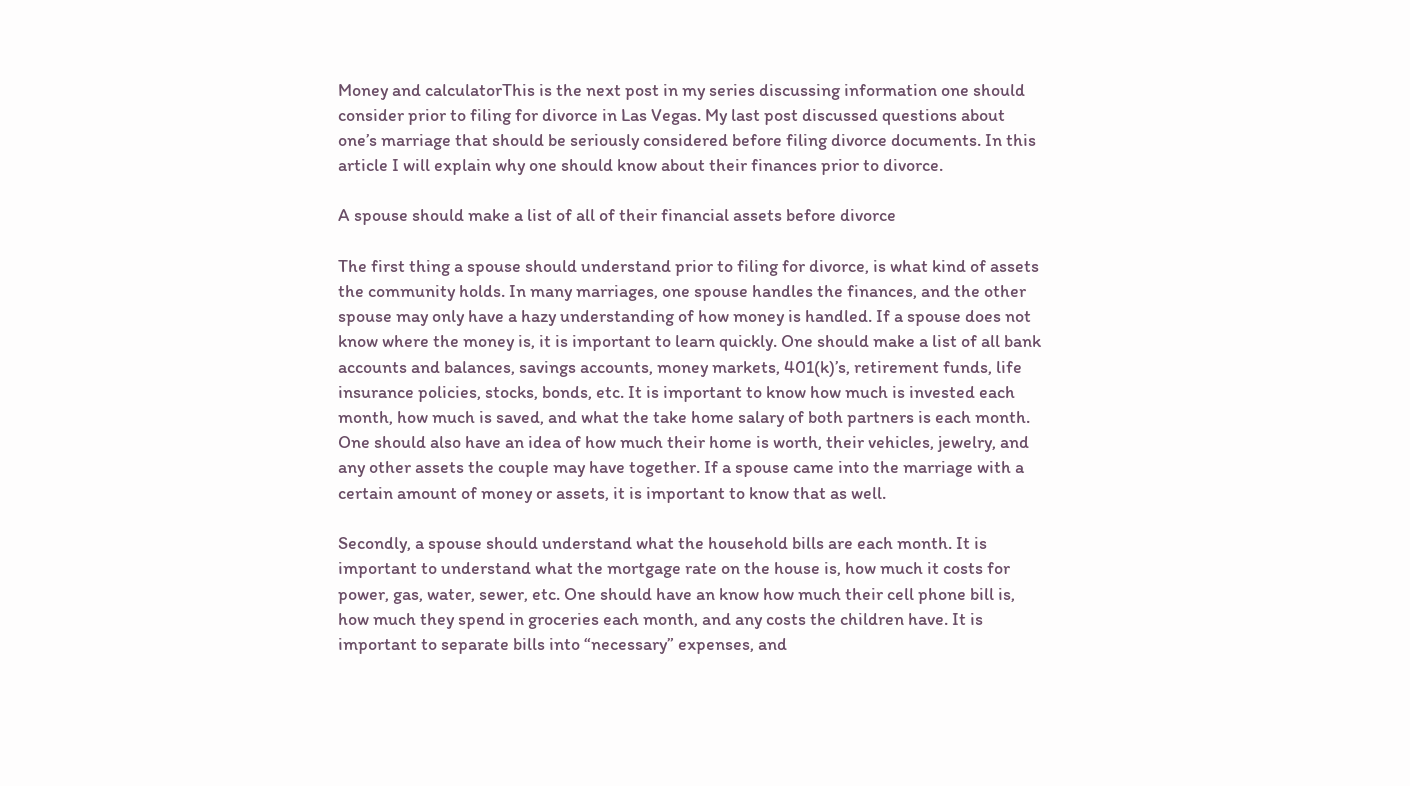Money and calculatorThis is the next post in my series discussing information one should consider prior to filing for divorce in Las Vegas. My last post discussed questions about one’s marriage that should be seriously considered before filing divorce documents. In this article I will explain why one should know about their finances prior to divorce.

A spouse should make a list of all of their financial assets before divorce

The first thing a spouse should understand prior to filing for divorce, is what kind of assets the community holds. In many marriages, one spouse handles the finances, and the other spouse may only have a hazy understanding of how money is handled. If a spouse does not know where the money is, it is important to learn quickly. One should make a list of all bank accounts and balances, savings accounts, money markets, 401(k)’s, retirement funds, life insurance policies, stocks, bonds, etc. It is important to know how much is invested each month, how much is saved, and what the take home salary of both partners is each month. One should also have an idea of how much their home is worth, their vehicles, jewelry, and any other assets the couple may have together. If a spouse came into the marriage with a certain amount of money or assets, it is important to know that as well.

Secondly, a spouse should understand what the household bills are each month. It is important to understand what the mortgage rate on the house is, how much it costs for power, gas, water, sewer, etc. One should have an know how much their cell phone bill is, how much they spend in groceries each month, and any costs the children have. It is important to separate bills into “necessary” expenses, and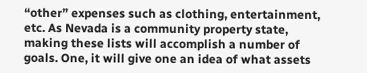“other” expenses such as clothing, entertainment, etc. As Nevada is a community property state, making these lists will accomplish a number of goals. One, it will give one an idea of what assets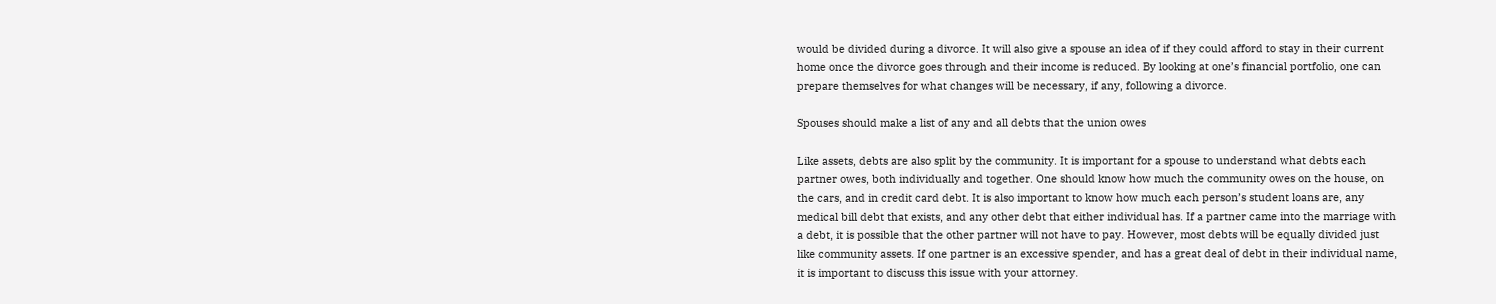would be divided during a divorce. It will also give a spouse an idea of if they could afford to stay in their current home once the divorce goes through and their income is reduced. By looking at one’s financial portfolio, one can prepare themselves for what changes will be necessary, if any, following a divorce.

Spouses should make a list of any and all debts that the union owes

Like assets, debts are also split by the community. It is important for a spouse to understand what debts each partner owes, both individually and together. One should know how much the community owes on the house, on the cars, and in credit card debt. It is also important to know how much each person’s student loans are, any medical bill debt that exists, and any other debt that either individual has. If a partner came into the marriage with a debt, it is possible that the other partner will not have to pay. However, most debts will be equally divided just like community assets. If one partner is an excessive spender, and has a great deal of debt in their individual name, it is important to discuss this issue with your attorney.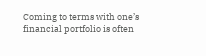Coming to terms with one’s financial portfolio is often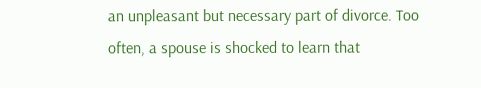an unpleasant but necessary part of divorce. Too often, a spouse is shocked to learn that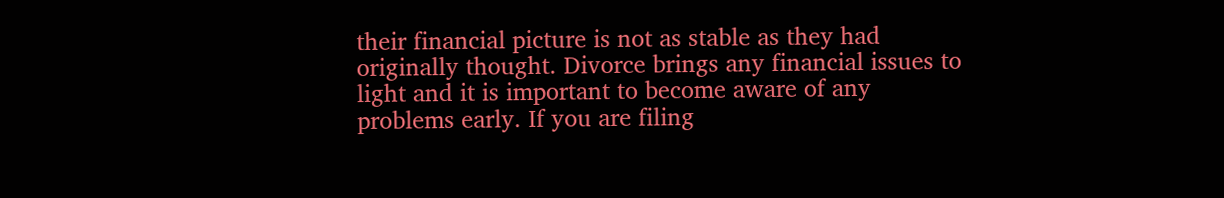their financial picture is not as stable as they had originally thought. Divorce brings any financial issues to light and it is important to become aware of any problems early. If you are filing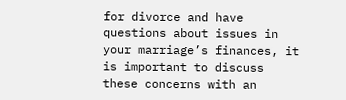for divorce and have questions about issues in your marriage’s finances, it is important to discuss these concerns with an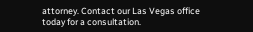attorney. Contact our Las Vegas office today for a consultation.